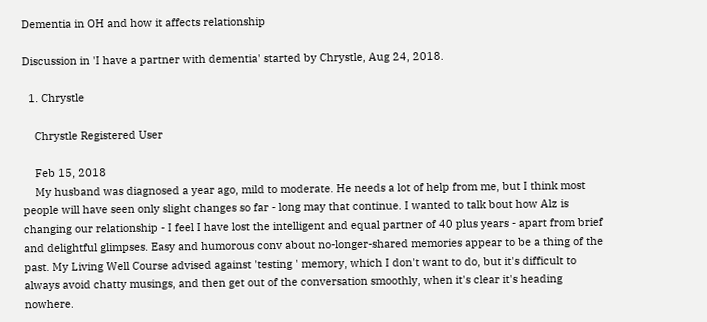Dementia in OH and how it affects relationship

Discussion in 'I have a partner with dementia' started by Chrystle, Aug 24, 2018.

  1. Chrystle

    Chrystle Registered User

    Feb 15, 2018
    My husband was diagnosed a year ago, mild to moderate. He needs a lot of help from me, but I think most people will have seen only slight changes so far - long may that continue. I wanted to talk bout how Alz is changing our relationship - I feel I have lost the intelligent and equal partner of 40 plus years - apart from brief and delightful glimpses. Easy and humorous conv about no-longer-shared memories appear to be a thing of the past. My Living Well Course advised against 'testing ' memory, which I don't want to do, but it's difficult to always avoid chatty musings, and then get out of the conversation smoothly, when it's clear it's heading nowhere.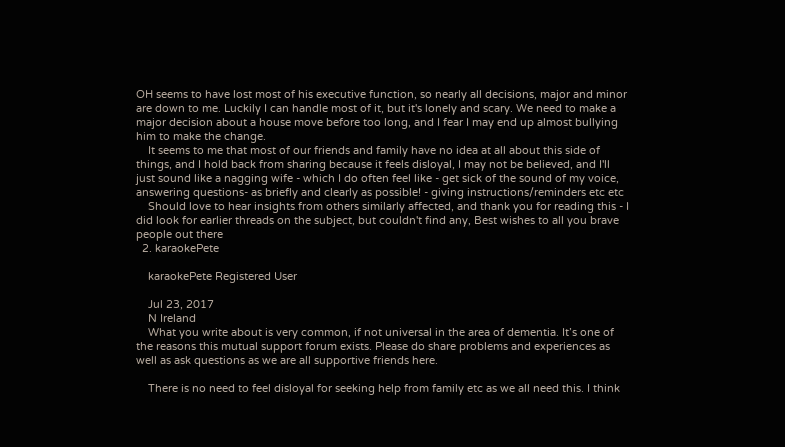OH seems to have lost most of his executive function, so nearly all decisions, major and minor are down to me. Luckily I can handle most of it, but it's lonely and scary. We need to make a major decision about a house move before too long, and I fear I may end up almost bullying him to make the change.
    It seems to me that most of our friends and family have no idea at all about this side of things, and I hold back from sharing because it feels disloyal, I may not be believed, and I'll just sound like a nagging wife - which I do often feel like - get sick of the sound of my voice, answering questions- as briefly and clearly as possible! - giving instructions/reminders etc etc
    Should love to hear insights from others similarly affected, and thank you for reading this - I did look for earlier threads on the subject, but couldn't find any, Best wishes to all you brave people out there
  2. karaokePete

    karaokePete Registered User

    Jul 23, 2017
    N Ireland
    What you write about is very common, if not universal in the area of dementia. It’s one of the reasons this mutual support forum exists. Please do share problems and experiences as well as ask questions as we are all supportive friends here.

    There is no need to feel disloyal for seeking help from family etc as we all need this. I think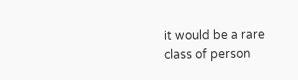it would be a rare class of person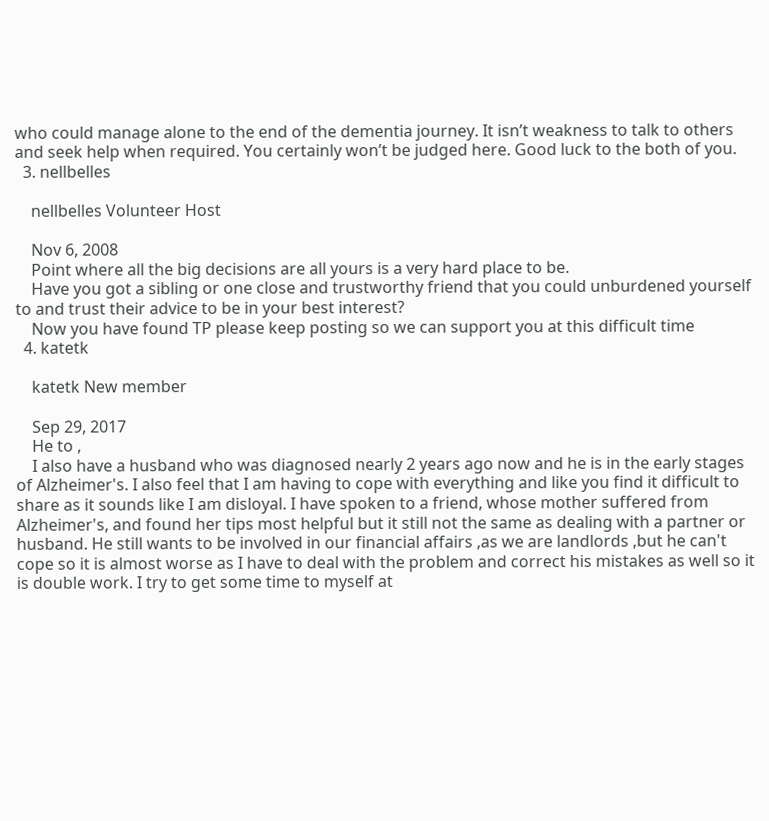who could manage alone to the end of the dementia journey. It isn’t weakness to talk to others and seek help when required. You certainly won’t be judged here. Good luck to the both of you.
  3. nellbelles

    nellbelles Volunteer Host

    Nov 6, 2008
    Point where all the big decisions are all yours is a very hard place to be.
    Have you got a sibling or one close and trustworthy friend that you could unburdened yourself to and trust their advice to be in your best interest?
    Now you have found TP please keep posting so we can support you at this difficult time
  4. katetk

    katetk New member

    Sep 29, 2017
    He to ,
    I also have a husband who was diagnosed nearly 2 years ago now and he is in the early stages of Alzheimer's. I also feel that I am having to cope with everything and like you find it difficult to share as it sounds like I am disloyal. I have spoken to a friend, whose mother suffered from Alzheimer's, and found her tips most helpful but it still not the same as dealing with a partner or husband. He still wants to be involved in our financial affairs ,as we are landlords ,but he can't cope so it is almost worse as I have to deal with the problem and correct his mistakes as well so it is double work. I try to get some time to myself at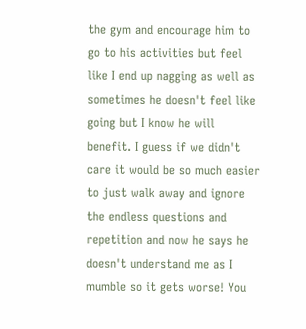the gym and encourage him to go to his activities but feel like I end up nagging as well as sometimes he doesn't feel like going but I know he will benefit. I guess if we didn't care it would be so much easier to just walk away and ignore the endless questions and repetition and now he says he doesn't understand me as I mumble so it gets worse! You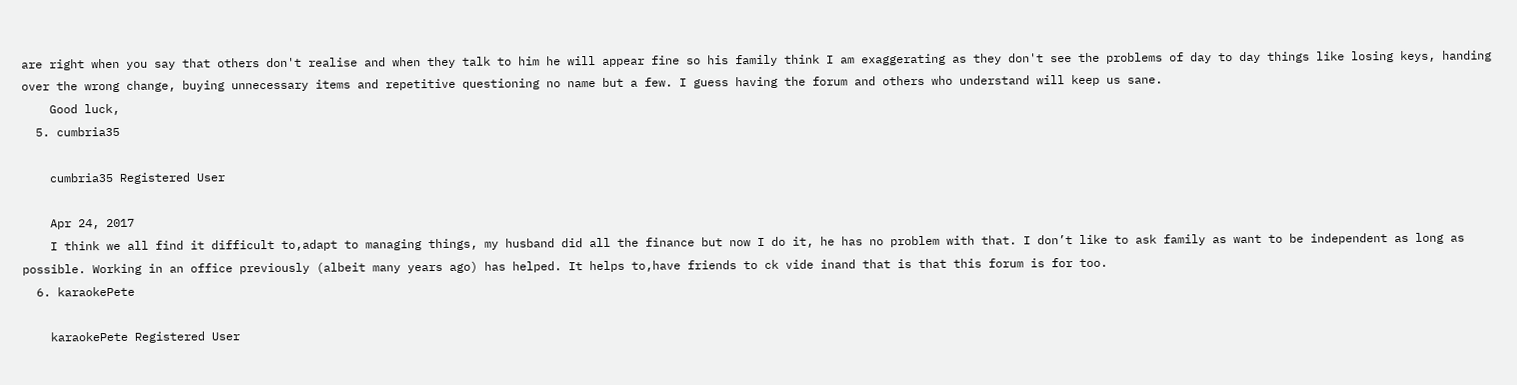are right when you say that others don't realise and when they talk to him he will appear fine so his family think I am exaggerating as they don't see the problems of day to day things like losing keys, handing over the wrong change, buying unnecessary items and repetitive questioning no name but a few. I guess having the forum and others who understand will keep us sane.
    Good luck,
  5. cumbria35

    cumbria35 Registered User

    Apr 24, 2017
    I think we all find it difficult to,adapt to managing things, my husband did all the finance but now I do it, he has no problem with that. I don’t like to ask family as want to be independent as long as possible. Working in an office previously (albeit many years ago) has helped. It helps to,have friends to ck vide inand that is that this forum is for too.
  6. karaokePete

    karaokePete Registered User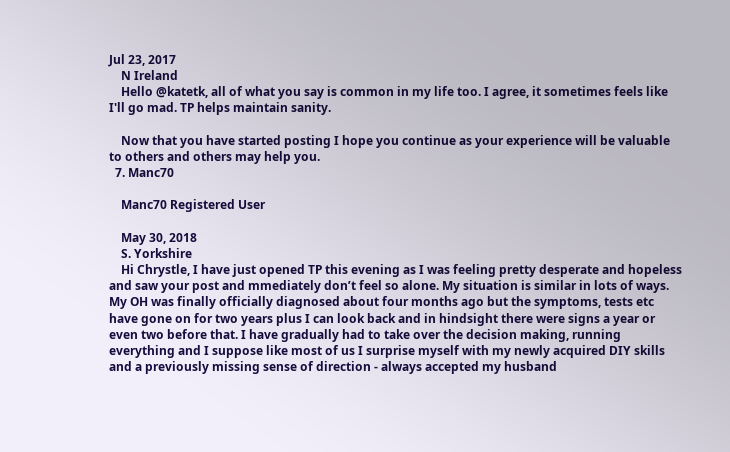Jul 23, 2017
    N Ireland
    Hello @katetk, all of what you say is common in my life too. I agree, it sometimes feels like I'll go mad. TP helps maintain sanity.

    Now that you have started posting I hope you continue as your experience will be valuable to others and others may help you.
  7. Manc70

    Manc70 Registered User

    May 30, 2018
    S. Yorkshire
    Hi Chrystle, I have just opened TP this evening as I was feeling pretty desperate and hopeless and saw your post and mmediately don’t feel so alone. My situation is similar in lots of ways. My OH was finally officially diagnosed about four months ago but the symptoms, tests etc have gone on for two years plus I can look back and in hindsight there were signs a year or even two before that. I have gradually had to take over the decision making, running everything and I suppose like most of us I surprise myself with my newly acquired DIY skills and a previously missing sense of direction - always accepted my husband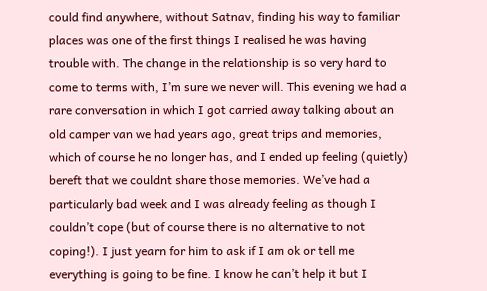could find anywhere, without Satnav, finding his way to familiar places was one of the first things I realised he was having trouble with. The change in the relationship is so very hard to come to terms with, I’m sure we never will. This evening we had a rare conversation in which I got carried away talking about an old camper van we had years ago, great trips and memories, which of course he no longer has, and I ended up feeling (quietly) bereft that we couldnt share those memories. We’ve had a particularly bad week and I was already feeling as though I couldn’t cope (but of course there is no alternative to not coping!). I just yearn for him to ask if I am ok or tell me everything is going to be fine. I know he can’t help it but I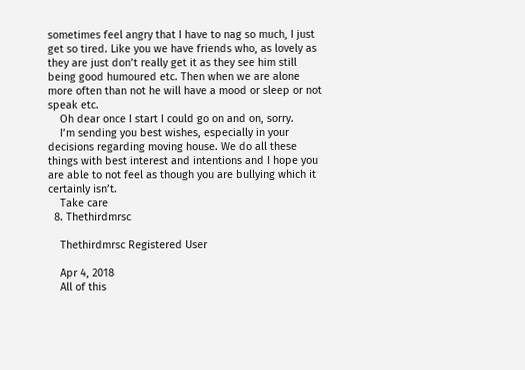sometimes feel angry that I have to nag so much, I just get so tired. Like you we have friends who, as lovely as they are just don’t really get it as they see him still being good humoured etc. Then when we are alone more often than not he will have a mood or sleep or not speak etc.
    Oh dear once I start I could go on and on, sorry.
    I’m sending you best wishes, especially in your decisions regarding moving house. We do all these things with best interest and intentions and I hope you are able to not feel as though you are bullying which it certainly isn’t.
    Take care
  8. Thethirdmrsc

    Thethirdmrsc Registered User

    Apr 4, 2018
    All of this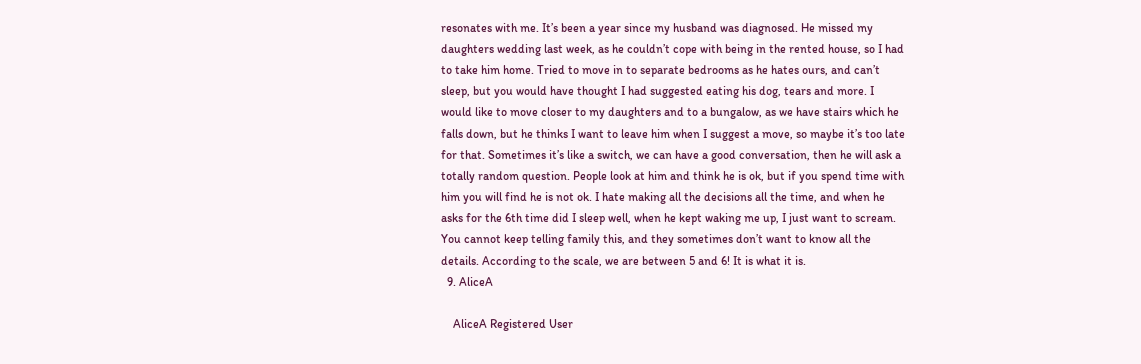resonates with me. It’s been a year since my husband was diagnosed. He missed my daughters wedding last week, as he couldn’t cope with being in the rented house, so I had to take him home. Tried to move in to separate bedrooms as he hates ours, and can’t sleep, but you would have thought I had suggested eating his dog, tears and more. I would like to move closer to my daughters and to a bungalow, as we have stairs which he falls down, but he thinks I want to leave him when I suggest a move, so maybe it’s too late for that. Sometimes it’s like a switch, we can have a good conversation, then he will ask a totally random question. People look at him and think he is ok, but if you spend time with him you will find he is not ok. I hate making all the decisions all the time, and when he asks for the 6th time did I sleep well, when he kept waking me up, I just want to scream. You cannot keep telling family this, and they sometimes don’t want to know all the details. According to the scale, we are between 5 and 6! It is what it is.
  9. AliceA

    AliceA Registered User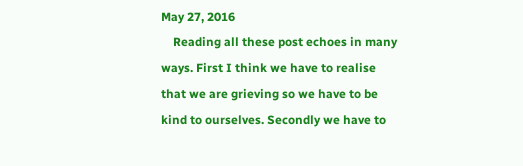May 27, 2016
    Reading all these post echoes in many ways. First I think we have to realise that we are grieving so we have to be kind to ourselves. Secondly we have to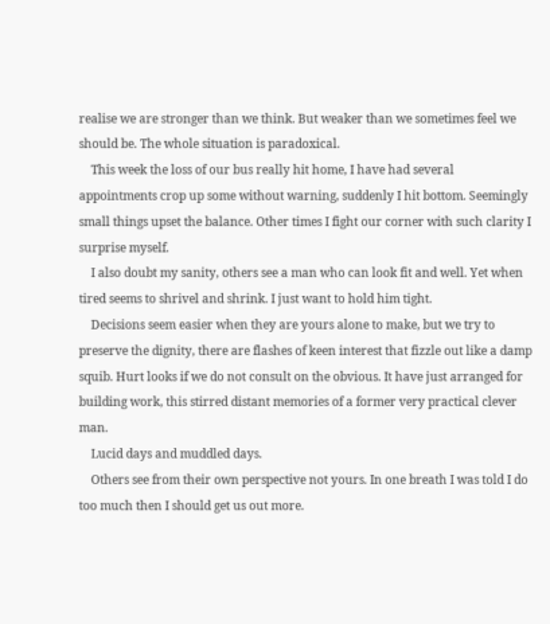realise we are stronger than we think. But weaker than we sometimes feel we should be. The whole situation is paradoxical.
    This week the loss of our bus really hit home, I have had several appointments crop up some without warning, suddenly I hit bottom. Seemingly small things upset the balance. Other times I fight our corner with such clarity I surprise myself.
    I also doubt my sanity, others see a man who can look fit and well. Yet when tired seems to shrivel and shrink. I just want to hold him tight.
    Decisions seem easier when they are yours alone to make, but we try to preserve the dignity, there are flashes of keen interest that fizzle out like a damp squib. Hurt looks if we do not consult on the obvious. It have just arranged for building work, this stirred distant memories of a former very practical clever man.
    Lucid days and muddled days.
    Others see from their own perspective not yours. In one breath I was told I do too much then I should get us out more.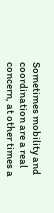Sometimes mobility and coordination are a real concern, at other times a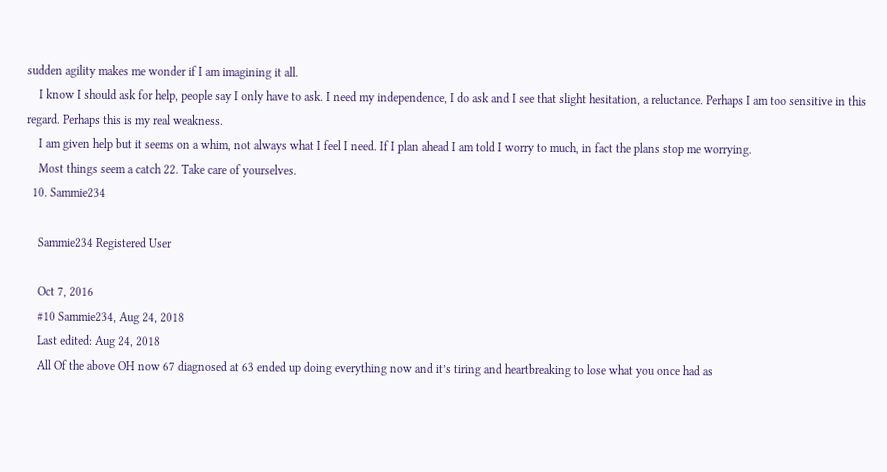sudden agility makes me wonder if I am imagining it all.
    I know I should ask for help, people say I only have to ask. I need my independence, I do ask and I see that slight hesitation, a reluctance. Perhaps I am too sensitive in this regard. Perhaps this is my real weakness.
    I am given help but it seems on a whim, not always what I feel I need. If I plan ahead I am told I worry to much, in fact the plans stop me worrying.
    Most things seem a catch 22. Take care of yourselves.
  10. Sammie234

    Sammie234 Registered User

    Oct 7, 2016
    #10 Sammie234, Aug 24, 2018
    Last edited: Aug 24, 2018
    All Of the above OH now 67 diagnosed at 63 ended up doing everything now and it’s tiring and heartbreaking to lose what you once had as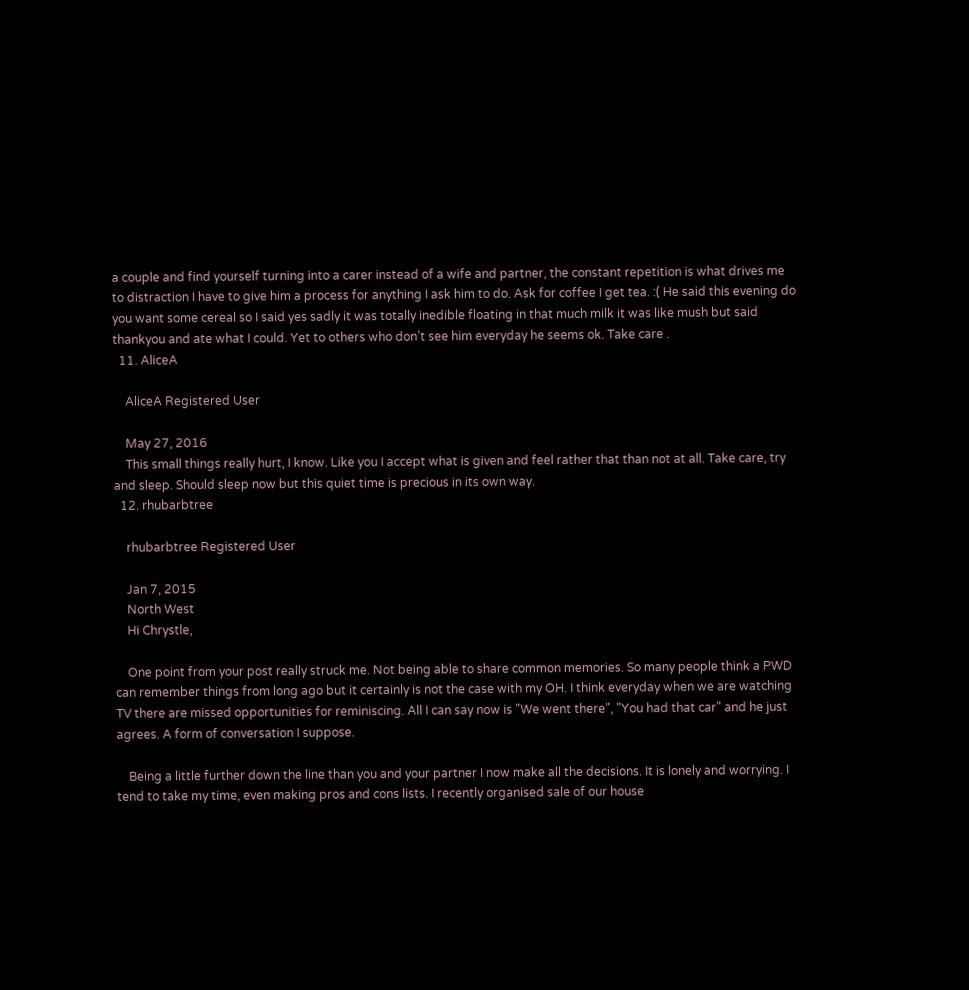a couple and find yourself turning into a carer instead of a wife and partner, the constant repetition is what drives me to distraction I have to give him a process for anything I ask him to do. Ask for coffee I get tea. :( He said this evening do you want some cereal so I said yes sadly it was totally inedible floating in that much milk it was like mush but said thankyou and ate what I could. Yet to others who don’t see him everyday he seems ok. Take care .
  11. AliceA

    AliceA Registered User

    May 27, 2016
    This small things really hurt, I know. Like you I accept what is given and feel rather that than not at all. Take care, try and sleep. Should sleep now but this quiet time is precious in its own way.
  12. rhubarbtree

    rhubarbtree Registered User

    Jan 7, 2015
    North West
    Hi Chrystle,

    One point from your post really struck me. Not being able to share common memories. So many people think a PWD can remember things from long ago but it certainly is not the case with my OH. I think everyday when we are watching TV there are missed opportunities for reminiscing. All I can say now is "We went there", "You had that car" and he just agrees. A form of conversation I suppose.

    Being a little further down the line than you and your partner I now make all the decisions. It is lonely and worrying. I tend to take my time, even making pros and cons lists. I recently organised sale of our house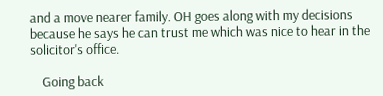and a move nearer family. OH goes along with my decisions because he says he can trust me which was nice to hear in the solicitor's office.

    Going back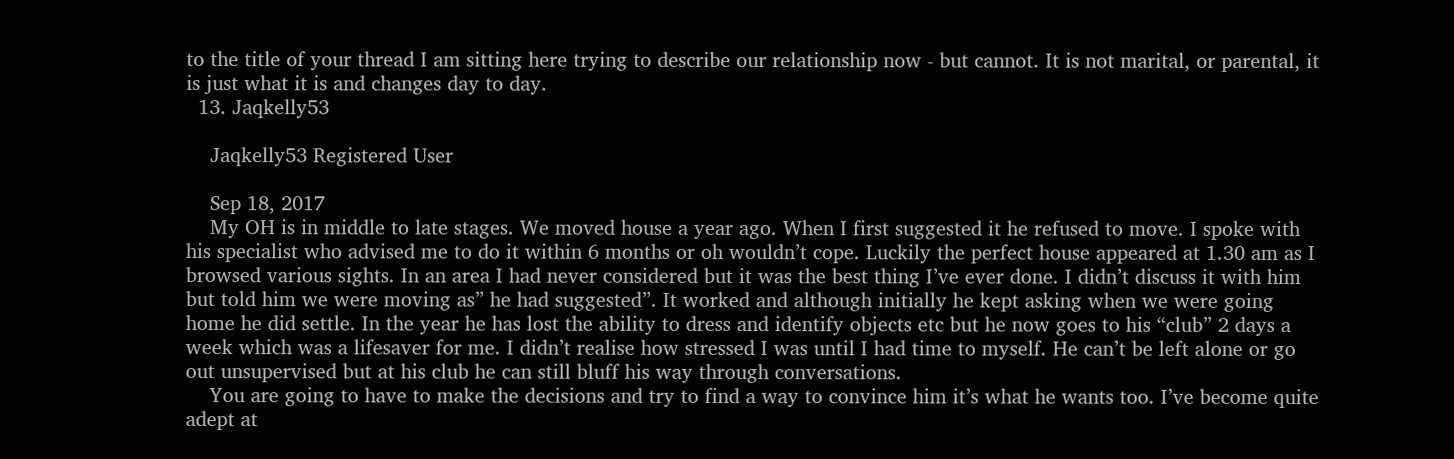to the title of your thread I am sitting here trying to describe our relationship now - but cannot. It is not marital, or parental, it is just what it is and changes day to day.
  13. Jaqkelly53

    Jaqkelly53 Registered User

    Sep 18, 2017
    My OH is in middle to late stages. We moved house a year ago. When I first suggested it he refused to move. I spoke with his specialist who advised me to do it within 6 months or oh wouldn’t cope. Luckily the perfect house appeared at 1.30 am as I browsed various sights. In an area I had never considered but it was the best thing I’ve ever done. I didn’t discuss it with him but told him we were moving as” he had suggested”. It worked and although initially he kept asking when we were going home he did settle. In the year he has lost the ability to dress and identify objects etc but he now goes to his “club” 2 days a week which was a lifesaver for me. I didn’t realise how stressed I was until I had time to myself. He can’t be left alone or go out unsupervised but at his club he can still bluff his way through conversations.
    You are going to have to make the decisions and try to find a way to convince him it’s what he wants too. I’ve become quite adept at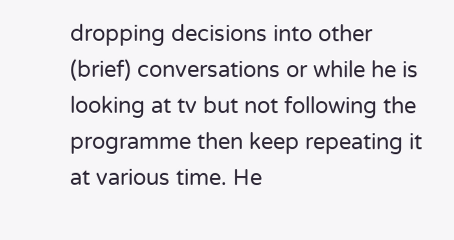dropping decisions into other (brief) conversations or while he is looking at tv but not following the programme then keep repeating it at various time. He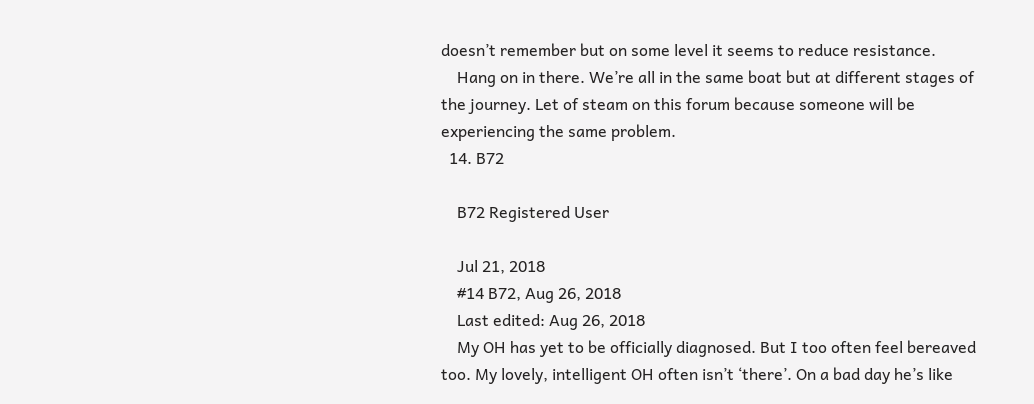doesn’t remember but on some level it seems to reduce resistance.
    Hang on in there. We’re all in the same boat but at different stages of the journey. Let of steam on this forum because someone will be experiencing the same problem.
  14. B72

    B72 Registered User

    Jul 21, 2018
    #14 B72, Aug 26, 2018
    Last edited: Aug 26, 2018
    My OH has yet to be officially diagnosed. But I too often feel bereaved too. My lovely, intelligent OH often isn’t ‘there’. On a bad day he’s like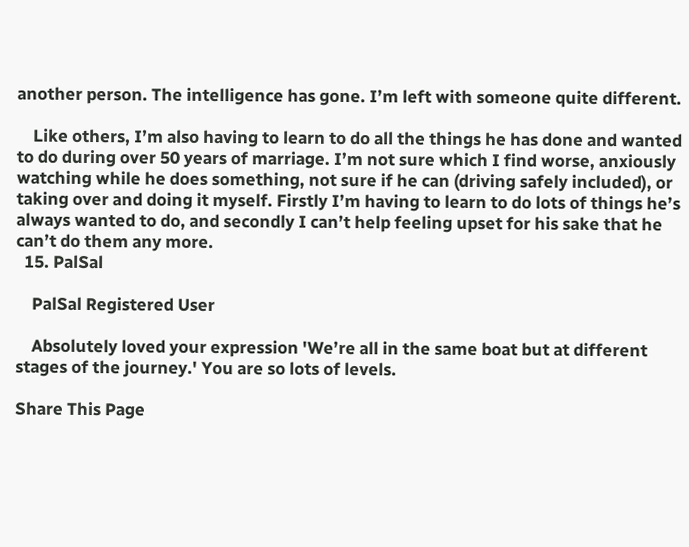another person. The intelligence has gone. I’m left with someone quite different.

    Like others, I’m also having to learn to do all the things he has done and wanted to do during over 50 years of marriage. I’m not sure which I find worse, anxiously watching while he does something, not sure if he can (driving safely included), or taking over and doing it myself. Firstly I’m having to learn to do lots of things he’s always wanted to do, and secondly I can’t help feeling upset for his sake that he can’t do them any more.
  15. PalSal

    PalSal Registered User

    Absolutely loved your expression 'We’re all in the same boat but at different stages of the journey.' You are so lots of levels.

Share This Page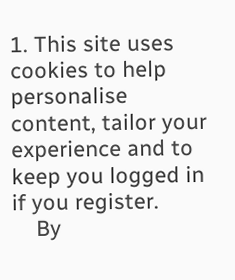1. This site uses cookies to help personalise content, tailor your experience and to keep you logged in if you register.
    By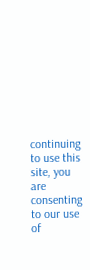continuing to use this site, you are consenting to our use of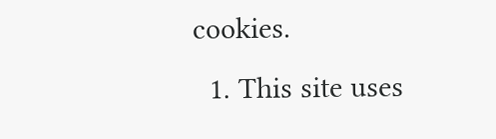cookies.
  1. This site uses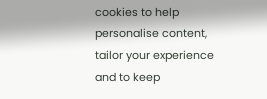cookies to help personalise content, tailor your experience and to keep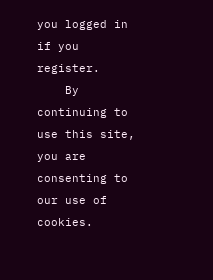you logged in if you register.
    By continuing to use this site, you are consenting to our use of cookies.